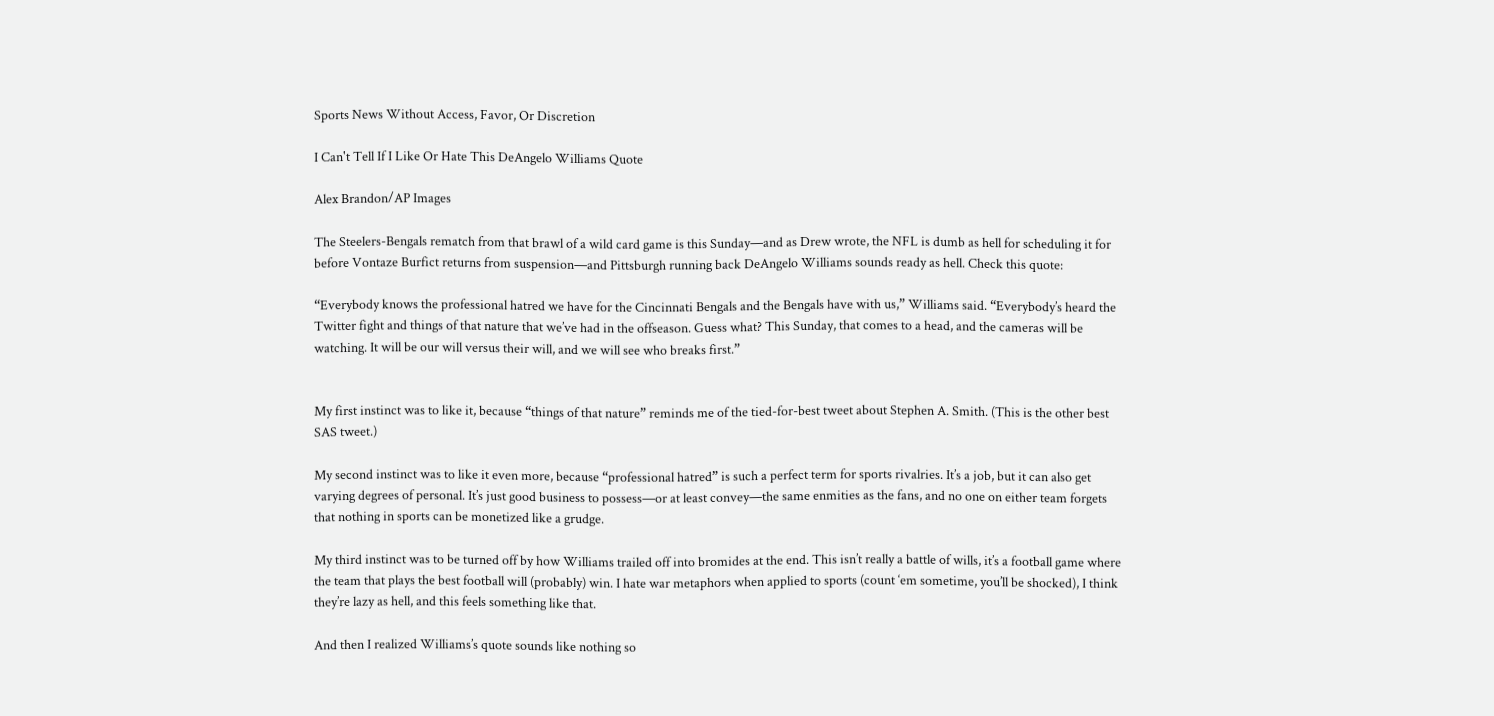Sports News Without Access, Favor, Or Discretion

I Can't Tell If I Like Or Hate This DeAngelo Williams Quote

Alex Brandon/AP Images

The Steelers-Bengals rematch from that brawl of a wild card game is this Sunday—and as Drew wrote, the NFL is dumb as hell for scheduling it for before Vontaze Burfict returns from suspension—and Pittsburgh running back DeAngelo Williams sounds ready as hell. Check this quote:

“Everybody knows the professional hatred we have for the Cincinnati Bengals and the Bengals have with us,” Williams said. “Everybody’s heard the Twitter fight and things of that nature that we’ve had in the offseason. Guess what? This Sunday, that comes to a head, and the cameras will be watching. It will be our will versus their will, and we will see who breaks first.”


My first instinct was to like it, because “things of that nature” reminds me of the tied-for-best tweet about Stephen A. Smith. (This is the other best SAS tweet.)

My second instinct was to like it even more, because “professional hatred” is such a perfect term for sports rivalries. It’s a job, but it can also get varying degrees of personal. It’s just good business to possess—or at least convey—the same enmities as the fans, and no one on either team forgets that nothing in sports can be monetized like a grudge.

My third instinct was to be turned off by how Williams trailed off into bromides at the end. This isn’t really a battle of wills, it’s a football game where the team that plays the best football will (probably) win. I hate war metaphors when applied to sports (count ‘em sometime, you’ll be shocked), I think they’re lazy as hell, and this feels something like that.

And then I realized Williams’s quote sounds like nothing so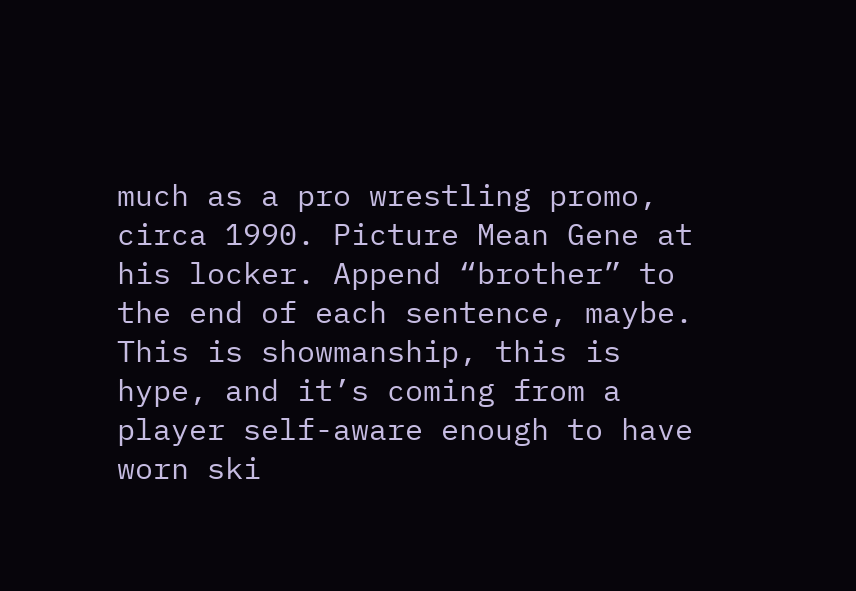much as a pro wrestling promo, circa 1990. Picture Mean Gene at his locker. Append “brother” to the end of each sentence, maybe. This is showmanship, this is hype, and it’s coming from a player self-aware enough to have worn ski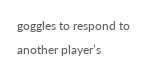goggles to respond to another player’s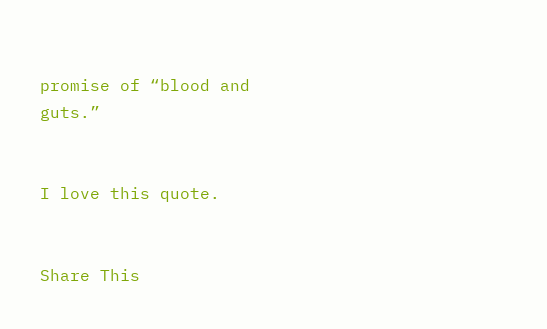promise of “blood and guts.”


I love this quote.


Share This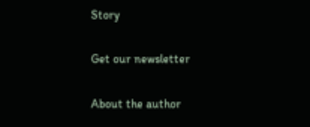Story

Get our newsletter

About the author